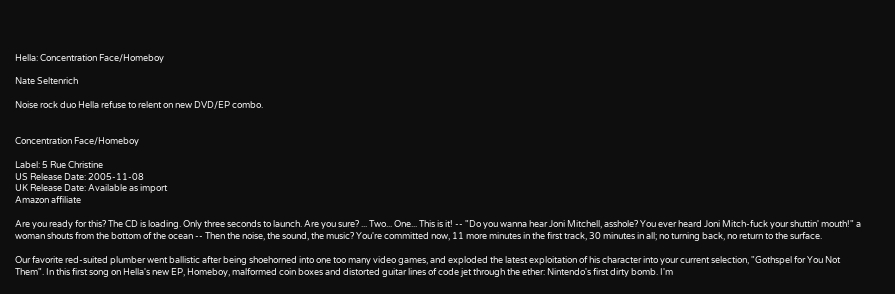Hella: Concentration Face/Homeboy

Nate Seltenrich

Noise rock duo Hella refuse to relent on new DVD/EP combo.


Concentration Face/Homeboy

Label: 5 Rue Christine
US Release Date: 2005-11-08
UK Release Date: Available as import
Amazon affiliate

Are you ready for this? The CD is loading. Only three seconds to launch. Are you sure? ... Two... One... This is it! -- "Do you wanna hear Joni Mitchell, asshole? You ever heard Joni Mitch-fuck your shuttin' mouth!" a woman shouts from the bottom of the ocean -- Then the noise, the sound, the music? You're committed now, 11 more minutes in the first track, 30 minutes in all; no turning back, no return to the surface.

Our favorite red-suited plumber went ballistic after being shoehorned into one too many video games, and exploded the latest exploitation of his character into your current selection, "Gothspel for You Not Them". In this first song on Hella's new EP, Homeboy, malformed coin boxes and distorted guitar lines of code jet through the ether: Nintendo's first dirty bomb. I'm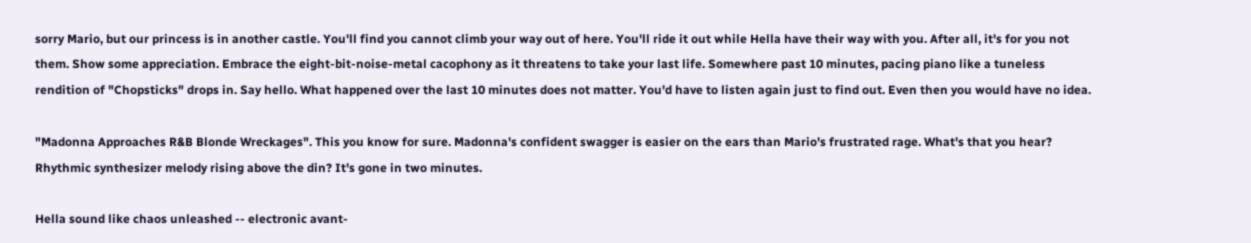sorry Mario, but our princess is in another castle. You'll find you cannot climb your way out of here. You'll ride it out while Hella have their way with you. After all, it's for you not them. Show some appreciation. Embrace the eight-bit-noise-metal cacophony as it threatens to take your last life. Somewhere past 10 minutes, pacing piano like a tuneless rendition of "Chopsticks" drops in. Say hello. What happened over the last 10 minutes does not matter. You'd have to listen again just to find out. Even then you would have no idea.

"Madonna Approaches R&B Blonde Wreckages". This you know for sure. Madonna's confident swagger is easier on the ears than Mario's frustrated rage. What's that you hear? Rhythmic synthesizer melody rising above the din? It's gone in two minutes.

Hella sound like chaos unleashed -- electronic avant-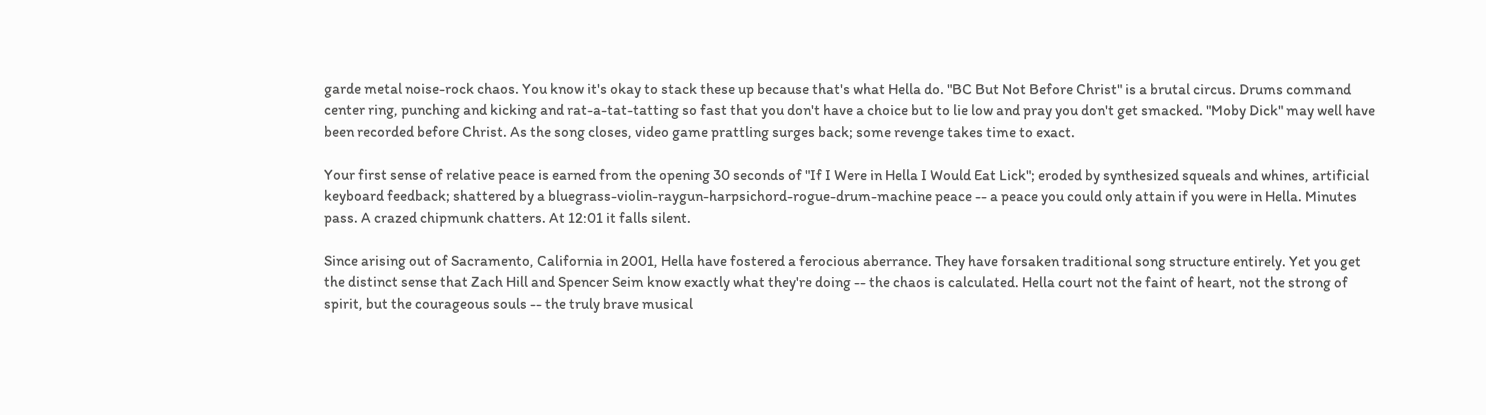garde metal noise-rock chaos. You know it's okay to stack these up because that's what Hella do. "BC But Not Before Christ" is a brutal circus. Drums command center ring, punching and kicking and rat-a-tat-tatting so fast that you don't have a choice but to lie low and pray you don't get smacked. "Moby Dick" may well have been recorded before Christ. As the song closes, video game prattling surges back; some revenge takes time to exact.

Your first sense of relative peace is earned from the opening 30 seconds of "If I Were in Hella I Would Eat Lick"; eroded by synthesized squeals and whines, artificial keyboard feedback; shattered by a bluegrass-violin-raygun-harpsichord-rogue-drum-machine peace -- a peace you could only attain if you were in Hella. Minutes pass. A crazed chipmunk chatters. At 12:01 it falls silent.

Since arising out of Sacramento, California in 2001, Hella have fostered a ferocious aberrance. They have forsaken traditional song structure entirely. Yet you get the distinct sense that Zach Hill and Spencer Seim know exactly what they're doing -- the chaos is calculated. Hella court not the faint of heart, not the strong of spirit, but the courageous souls -- the truly brave musical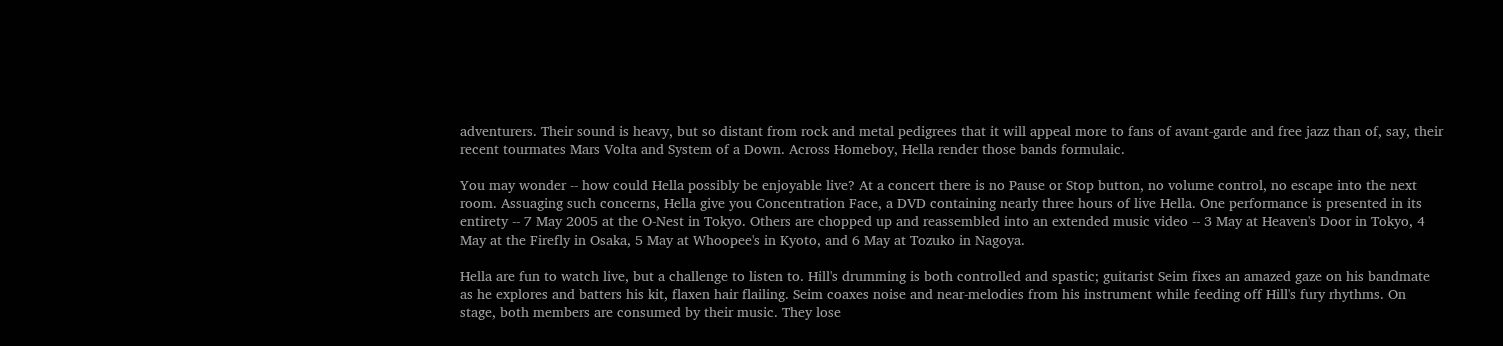adventurers. Their sound is heavy, but so distant from rock and metal pedigrees that it will appeal more to fans of avant-garde and free jazz than of, say, their recent tourmates Mars Volta and System of a Down. Across Homeboy, Hella render those bands formulaic.

You may wonder -- how could Hella possibly be enjoyable live? At a concert there is no Pause or Stop button, no volume control, no escape into the next room. Assuaging such concerns, Hella give you Concentration Face, a DVD containing nearly three hours of live Hella. One performance is presented in its entirety -- 7 May 2005 at the O-Nest in Tokyo. Others are chopped up and reassembled into an extended music video -- 3 May at Heaven's Door in Tokyo, 4 May at the Firefly in Osaka, 5 May at Whoopee's in Kyoto, and 6 May at Tozuko in Nagoya.

Hella are fun to watch live, but a challenge to listen to. Hill's drumming is both controlled and spastic; guitarist Seim fixes an amazed gaze on his bandmate as he explores and batters his kit, flaxen hair flailing. Seim coaxes noise and near-melodies from his instrument while feeding off Hill's fury rhythms. On stage, both members are consumed by their music. They lose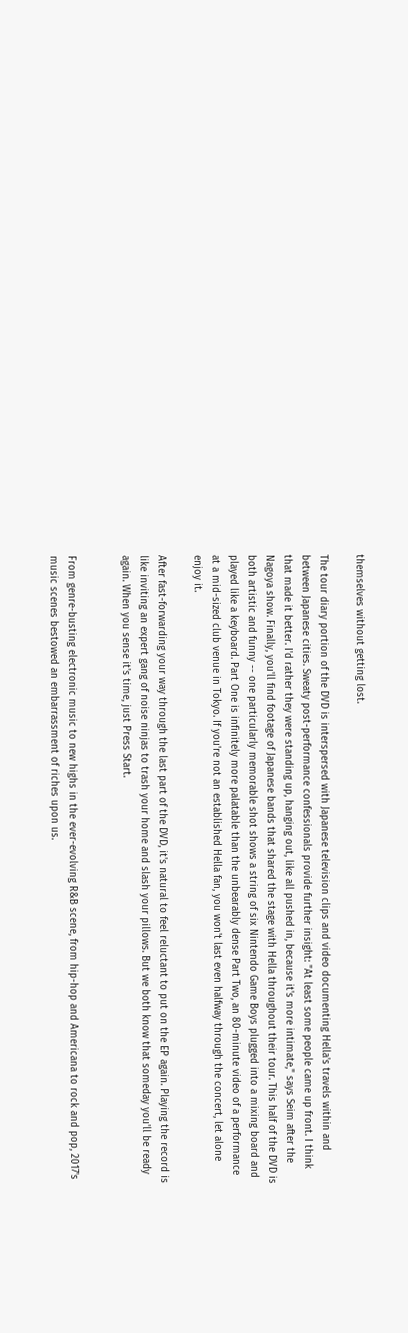themselves without getting lost.

The tour diary portion of the DVD is interspersed with Japanese television clips and video documenting Hella's travels within and between Japanese cities. Sweaty post-performance confessionals provide further insight: "At least some people came up front. I think that made it better. I'd rather they were standing up, hanging out, like all pushed in, because it's more intimate," says Seim after the Nagoya show. Finally, you'll find footage of Japanese bands that shared the stage with Hella throughout their tour. This half of the DVD is both artistic and funny -- one particularly memorable shot shows a string of six Nintendo Game Boys plugged into a mixing board and played like a keyboard. Part One is infinitely more palatable than the unbearably dense Part Two, an 80-minute video of a performance at a mid-sized club venue in Tokyo. If you're not an established Hella fan, you won't last even halfway through the concert, let alone enjoy it.

After fast-forwarding your way through the last part of the DVD, it's natural to feel reluctant to put on the EP again. Playing the record is like inviting an expert gang of noise ninjas to trash your home and slash your pillows. But we both know that someday you'll be ready again. When you sense it's time, just Press Start.


From genre-busting electronic music to new highs in the ever-evolving R&B scene, from hip-hop and Americana to rock and pop, 2017's music scenes bestowed an embarrassment of riches upon us.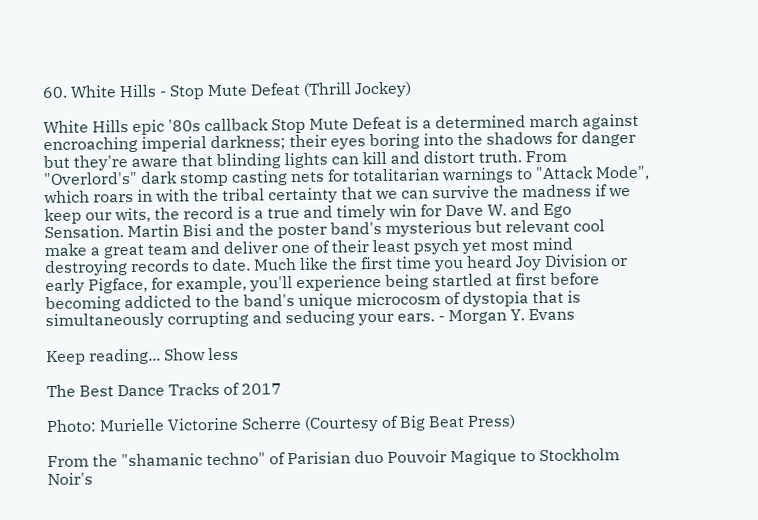60. White Hills - Stop Mute Defeat (Thrill Jockey)

White Hills epic '80s callback Stop Mute Defeat is a determined march against encroaching imperial darkness; their eyes boring into the shadows for danger but they're aware that blinding lights can kill and distort truth. From "Overlord's" dark stomp casting nets for totalitarian warnings to "Attack Mode", which roars in with the tribal certainty that we can survive the madness if we keep our wits, the record is a true and timely win for Dave W. and Ego Sensation. Martin Bisi and the poster band's mysterious but relevant cool make a great team and deliver one of their least psych yet most mind destroying records to date. Much like the first time you heard Joy Division or early Pigface, for example, you'll experience being startled at first before becoming addicted to the band's unique microcosm of dystopia that is simultaneously corrupting and seducing your ears. - Morgan Y. Evans

Keep reading... Show less

The Best Dance Tracks of 2017

Photo: Murielle Victorine Scherre (Courtesy of Big Beat Press)

From the "shamanic techno" of Parisian duo Pouvoir Magique to Stockholm Noir's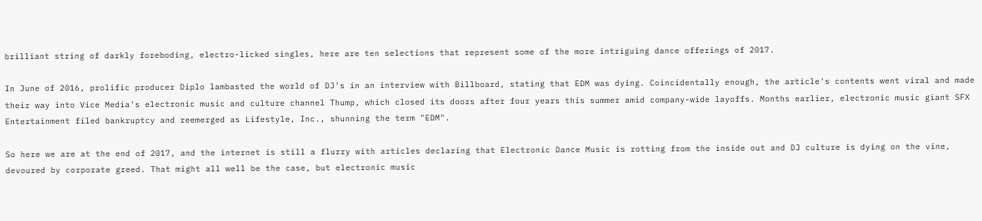brilliant string of darkly foreboding, electro-licked singles, here are ten selections that represent some of the more intriguing dance offerings of 2017.

In June of 2016, prolific producer Diplo lambasted the world of DJ's in an interview with Billboard, stating that EDM was dying. Coincidentally enough, the article's contents went viral and made their way into Vice Media's electronic music and culture channel Thump, which closed its doors after four years this summer amid company-wide layoffs. Months earlier, electronic music giant SFX Entertainment filed bankruptcy and reemerged as Lifestyle, Inc., shunning the term "EDM".

So here we are at the end of 2017, and the internet is still a flurry with articles declaring that Electronic Dance Music is rotting from the inside out and DJ culture is dying on the vine, devoured by corporate greed. That might all well be the case, but electronic music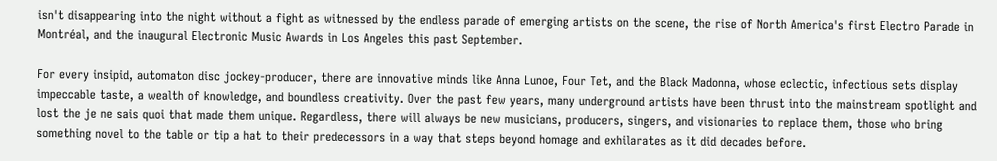isn't disappearing into the night without a fight as witnessed by the endless parade of emerging artists on the scene, the rise of North America's first Electro Parade in Montréal, and the inaugural Electronic Music Awards in Los Angeles this past September.

For every insipid, automaton disc jockey-producer, there are innovative minds like Anna Lunoe, Four Tet, and the Black Madonna, whose eclectic, infectious sets display impeccable taste, a wealth of knowledge, and boundless creativity. Over the past few years, many underground artists have been thrust into the mainstream spotlight and lost the je ne sais quoi that made them unique. Regardless, there will always be new musicians, producers, singers, and visionaries to replace them, those who bring something novel to the table or tip a hat to their predecessors in a way that steps beyond homage and exhilarates as it did decades before.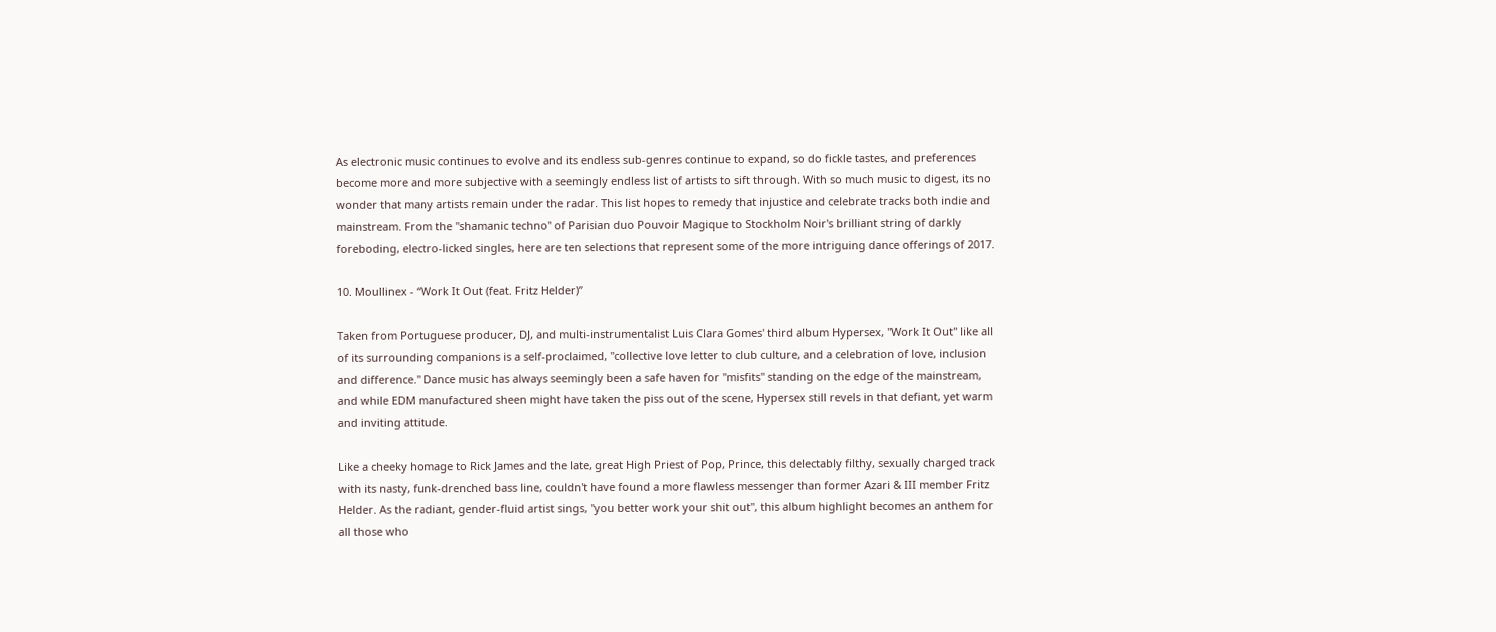As electronic music continues to evolve and its endless sub-genres continue to expand, so do fickle tastes, and preferences become more and more subjective with a seemingly endless list of artists to sift through. With so much music to digest, its no wonder that many artists remain under the radar. This list hopes to remedy that injustice and celebrate tracks both indie and mainstream. From the "shamanic techno" of Parisian duo Pouvoir Magique to Stockholm Noir's brilliant string of darkly foreboding, electro-licked singles, here are ten selections that represent some of the more intriguing dance offerings of 2017.

10. Moullinex - “Work It Out (feat. Fritz Helder)”

Taken from Portuguese producer, DJ, and multi-instrumentalist Luis Clara Gomes' third album Hypersex, "Work It Out" like all of its surrounding companions is a self-proclaimed, "collective love letter to club culture, and a celebration of love, inclusion and difference." Dance music has always seemingly been a safe haven for "misfits" standing on the edge of the mainstream, and while EDM manufactured sheen might have taken the piss out of the scene, Hypersex still revels in that defiant, yet warm and inviting attitude.

Like a cheeky homage to Rick James and the late, great High Priest of Pop, Prince, this delectably filthy, sexually charged track with its nasty, funk-drenched bass line, couldn't have found a more flawless messenger than former Azari & III member Fritz Helder. As the radiant, gender-fluid artist sings, "you better work your shit out", this album highlight becomes an anthem for all those who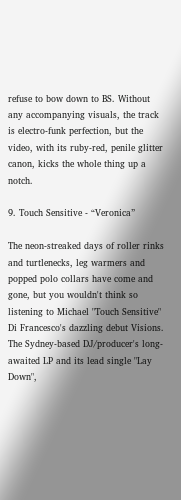refuse to bow down to BS. Without any accompanying visuals, the track is electro-funk perfection, but the video, with its ruby-red, penile glitter canon, kicks the whole thing up a notch.

9. Touch Sensitive - “Veronica”

The neon-streaked days of roller rinks and turtlenecks, leg warmers and popped polo collars have come and gone, but you wouldn't think so listening to Michael "Touch Sensitive" Di Francesco's dazzling debut Visions. The Sydney-based DJ/producer's long-awaited LP and its lead single "Lay Down",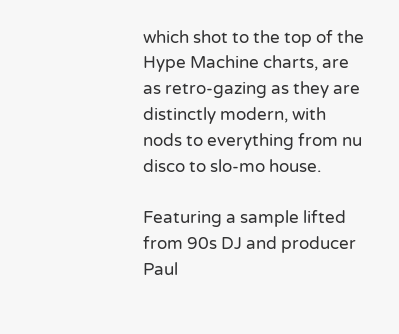which shot to the top of the Hype Machine charts, are as retro-gazing as they are distinctly modern, with nods to everything from nu disco to slo-mo house.

Featuring a sample lifted from 90s DJ and producer Paul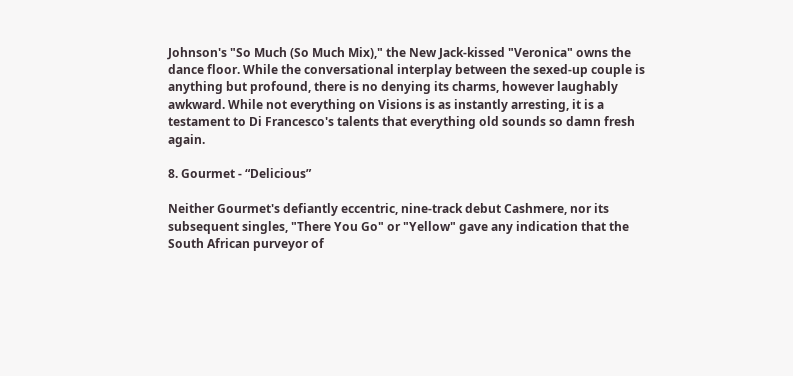Johnson's "So Much (So Much Mix)," the New Jack-kissed "Veronica" owns the dance floor. While the conversational interplay between the sexed-up couple is anything but profound, there is no denying its charms, however laughably awkward. While not everything on Visions is as instantly arresting, it is a testament to Di Francesco's talents that everything old sounds so damn fresh again.

8. Gourmet - “Delicious”

Neither Gourmet's defiantly eccentric, nine-track debut Cashmere, nor its subsequent singles, "There You Go" or "Yellow" gave any indication that the South African purveyor of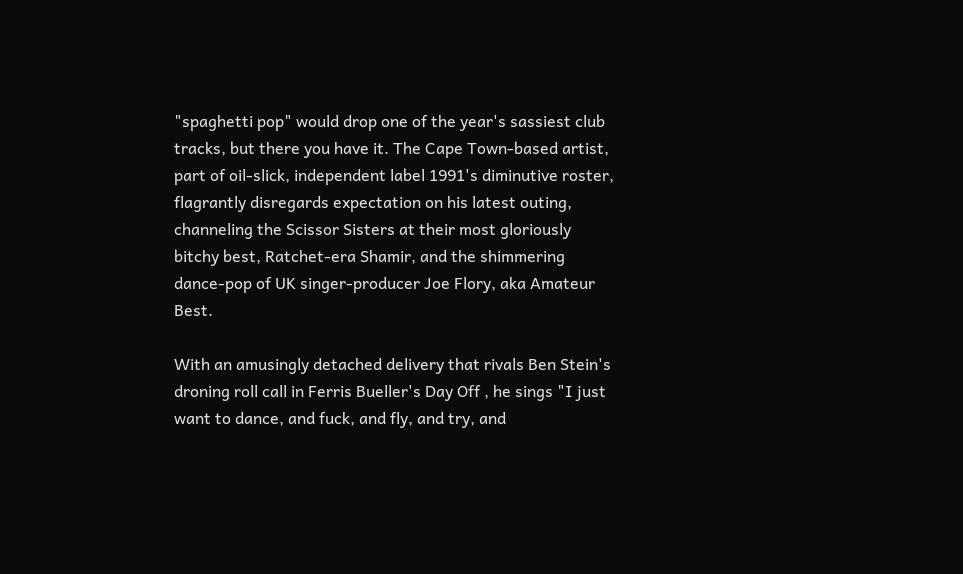"spaghetti pop" would drop one of the year's sassiest club tracks, but there you have it. The Cape Town-based artist, part of oil-slick, independent label 1991's diminutive roster, flagrantly disregards expectation on his latest outing, channeling the Scissor Sisters at their most gloriously bitchy best, Ratchet-era Shamir, and the shimmering dance-pop of UK singer-producer Joe Flory, aka Amateur Best.

With an amusingly detached delivery that rivals Ben Stein's droning roll call in Ferris Bueller's Day Off , he sings "I just want to dance, and fuck, and fly, and try, and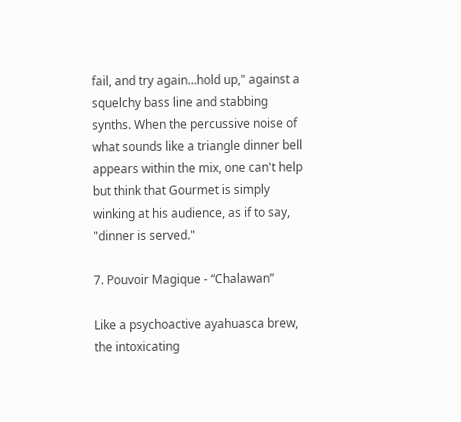fail, and try again…hold up," against a squelchy bass line and stabbing synths. When the percussive noise of what sounds like a triangle dinner bell appears within the mix, one can't help but think that Gourmet is simply winking at his audience, as if to say, "dinner is served."

7. Pouvoir Magique - “Chalawan”

Like a psychoactive ayahuasca brew, the intoxicating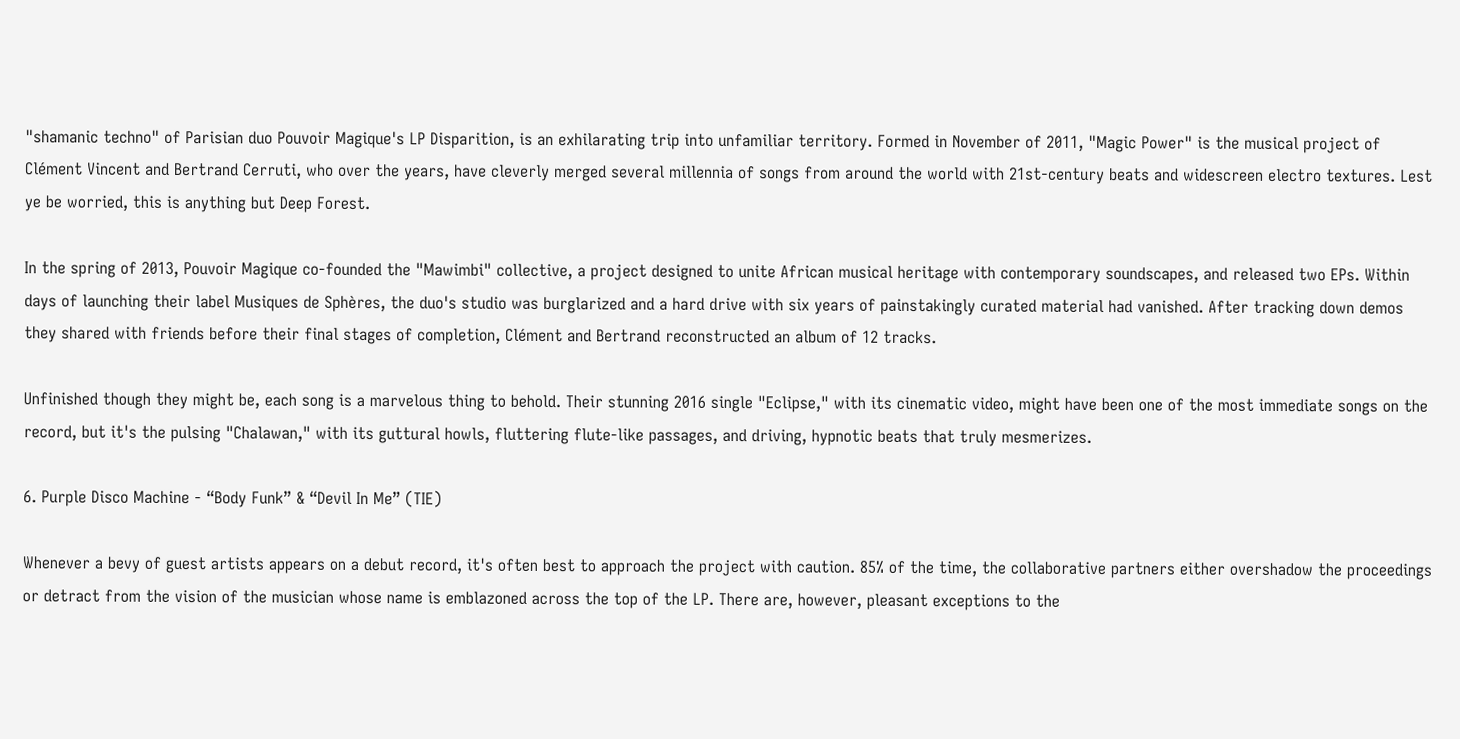"shamanic techno" of Parisian duo Pouvoir Magique's LP Disparition, is an exhilarating trip into unfamiliar territory. Formed in November of 2011, "Magic Power" is the musical project of Clément Vincent and Bertrand Cerruti, who over the years, have cleverly merged several millennia of songs from around the world with 21st-century beats and widescreen electro textures. Lest ye be worried, this is anything but Deep Forest.

In the spring of 2013, Pouvoir Magique co-founded the "Mawimbi" collective, a project designed to unite African musical heritage with contemporary soundscapes, and released two EPs. Within days of launching their label Musiques de Sphères, the duo's studio was burglarized and a hard drive with six years of painstakingly curated material had vanished. After tracking down demos they shared with friends before their final stages of completion, Clément and Bertrand reconstructed an album of 12 tracks.

Unfinished though they might be, each song is a marvelous thing to behold. Their stunning 2016 single "Eclipse," with its cinematic video, might have been one of the most immediate songs on the record, but it's the pulsing "Chalawan," with its guttural howls, fluttering flute-like passages, and driving, hypnotic beats that truly mesmerizes.

6. Purple Disco Machine - “Body Funk” & “Devil In Me” (TIE)

Whenever a bevy of guest artists appears on a debut record, it's often best to approach the project with caution. 85% of the time, the collaborative partners either overshadow the proceedings or detract from the vision of the musician whose name is emblazoned across the top of the LP. There are, however, pleasant exceptions to the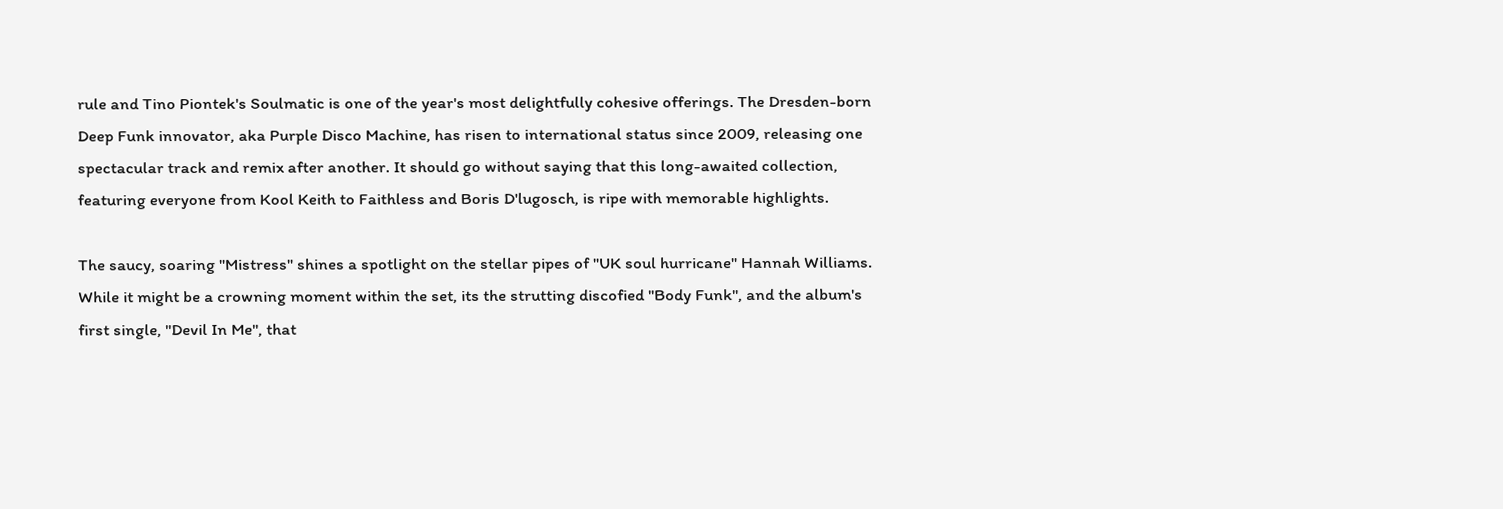rule and Tino Piontek's Soulmatic is one of the year's most delightfully cohesive offerings. The Dresden-born Deep Funk innovator, aka Purple Disco Machine, has risen to international status since 2009, releasing one spectacular track and remix after another. It should go without saying that this long-awaited collection, featuring everyone from Kool Keith to Faithless and Boris D'lugosch, is ripe with memorable highlights.

The saucy, soaring "Mistress" shines a spotlight on the stellar pipes of "UK soul hurricane" Hannah Williams. While it might be a crowning moment within the set, its the strutting discofied "Body Funk", and the album's first single, "Devil In Me", that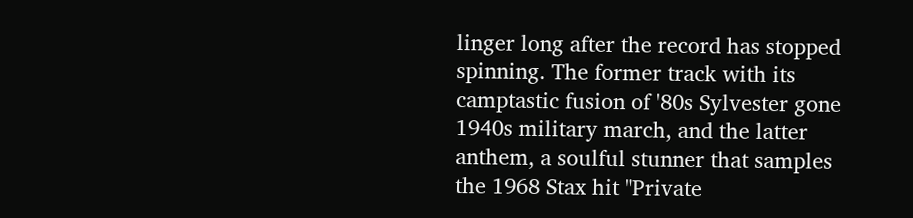linger long after the record has stopped spinning. The former track with its camptastic fusion of '80s Sylvester gone 1940s military march, and the latter anthem, a soulful stunner that samples the 1968 Stax hit "Private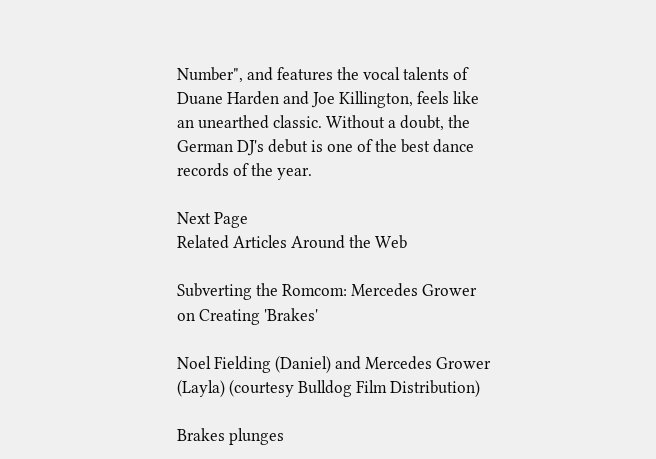Number", and features the vocal talents of Duane Harden and Joe Killington, feels like an unearthed classic. Without a doubt, the German DJ's debut is one of the best dance records of the year.

Next Page
Related Articles Around the Web

Subverting the Romcom: Mercedes Grower on Creating 'Brakes'

Noel Fielding (Daniel) and Mercedes Grower (Layla) (courtesy Bulldog Film Distribution)

Brakes plunges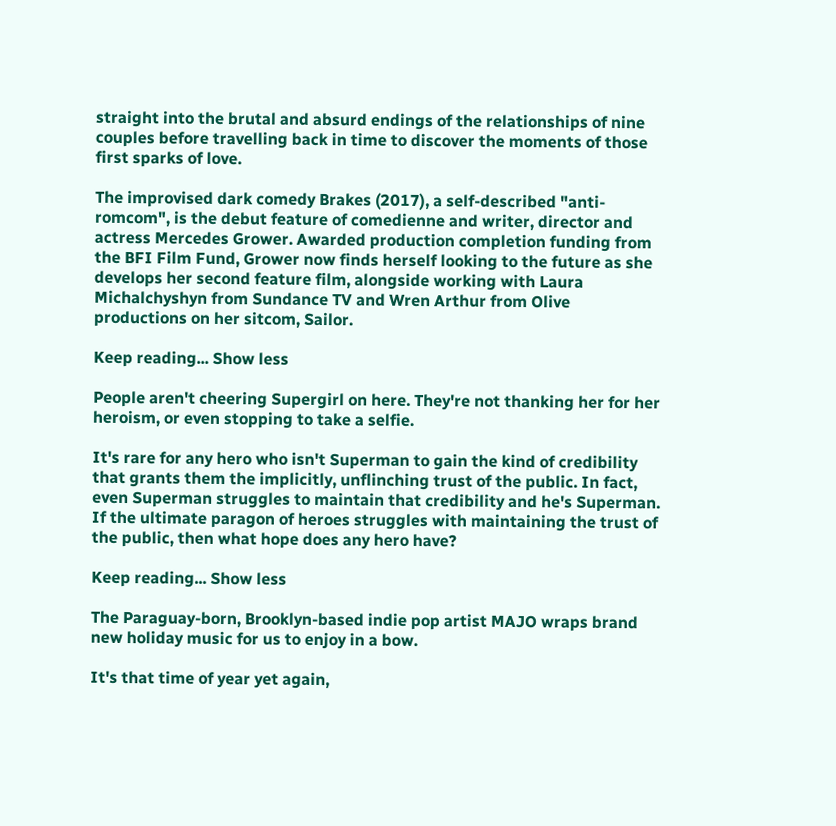straight into the brutal and absurd endings of the relationships of nine couples before travelling back in time to discover the moments of those first sparks of love.

The improvised dark comedy Brakes (2017), a self-described "anti-romcom", is the debut feature of comedienne and writer, director and actress Mercedes Grower. Awarded production completion funding from the BFI Film Fund, Grower now finds herself looking to the future as she develops her second feature film, alongside working with Laura Michalchyshyn from Sundance TV and Wren Arthur from Olive productions on her sitcom, Sailor.

Keep reading... Show less

People aren't cheering Supergirl on here. They're not thanking her for her heroism, or even stopping to take a selfie.

It's rare for any hero who isn't Superman to gain the kind of credibility that grants them the implicitly, unflinching trust of the public. In fact, even Superman struggles to maintain that credibility and he's Superman. If the ultimate paragon of heroes struggles with maintaining the trust of the public, then what hope does any hero have?

Keep reading... Show less

The Paraguay-born, Brooklyn-based indie pop artist MAJO wraps brand new holiday music for us to enjoy in a bow.

It's that time of year yet again,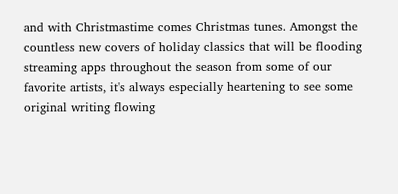and with Christmastime comes Christmas tunes. Amongst the countless new covers of holiday classics that will be flooding streaming apps throughout the season from some of our favorite artists, it's always especially heartening to see some original writing flowing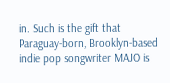in. Such is the gift that Paraguay-born, Brooklyn-based indie pop songwriter MAJO is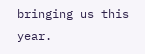bringing us this year.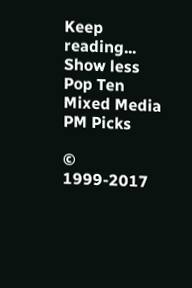Keep reading... Show less
Pop Ten
Mixed Media
PM Picks

© 1999-2017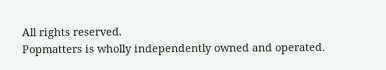All rights reserved.
Popmatters is wholly independently owned and operated.